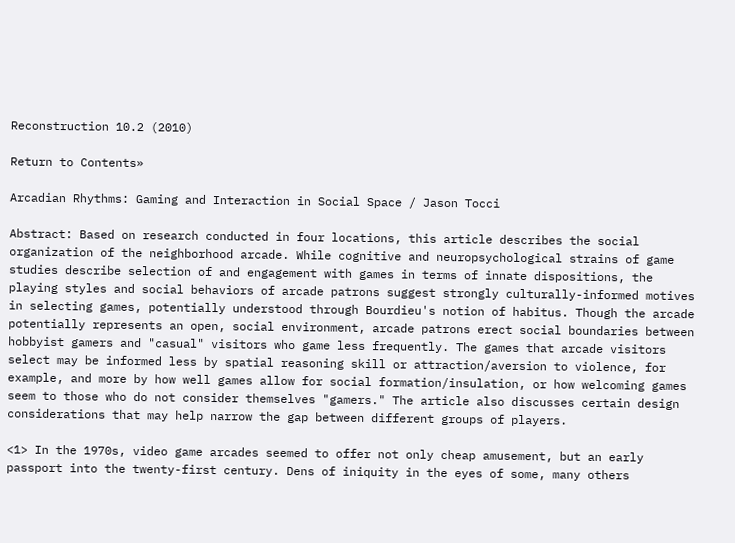Reconstruction 10.2 (2010)

Return to Contents»

Arcadian Rhythms: Gaming and Interaction in Social Space / Jason Tocci

Abstract: Based on research conducted in four locations, this article describes the social organization of the neighborhood arcade. While cognitive and neuropsychological strains of game studies describe selection of and engagement with games in terms of innate dispositions, the playing styles and social behaviors of arcade patrons suggest strongly culturally-informed motives in selecting games, potentially understood through Bourdieu's notion of habitus. Though the arcade potentially represents an open, social environment, arcade patrons erect social boundaries between hobbyist gamers and "casual" visitors who game less frequently. The games that arcade visitors select may be informed less by spatial reasoning skill or attraction/aversion to violence, for example, and more by how well games allow for social formation/insulation, or how welcoming games seem to those who do not consider themselves "gamers." The article also discusses certain design considerations that may help narrow the gap between different groups of players.

<1> In the 1970s, video game arcades seemed to offer not only cheap amusement, but an early passport into the twenty-first century. Dens of iniquity in the eyes of some, many others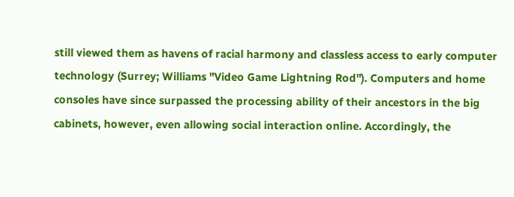still viewed them as havens of racial harmony and classless access to early computer technology (Surrey; Williams "Video Game Lightning Rod"). Computers and home consoles have since surpassed the processing ability of their ancestors in the big cabinets, however, even allowing social interaction online. Accordingly, the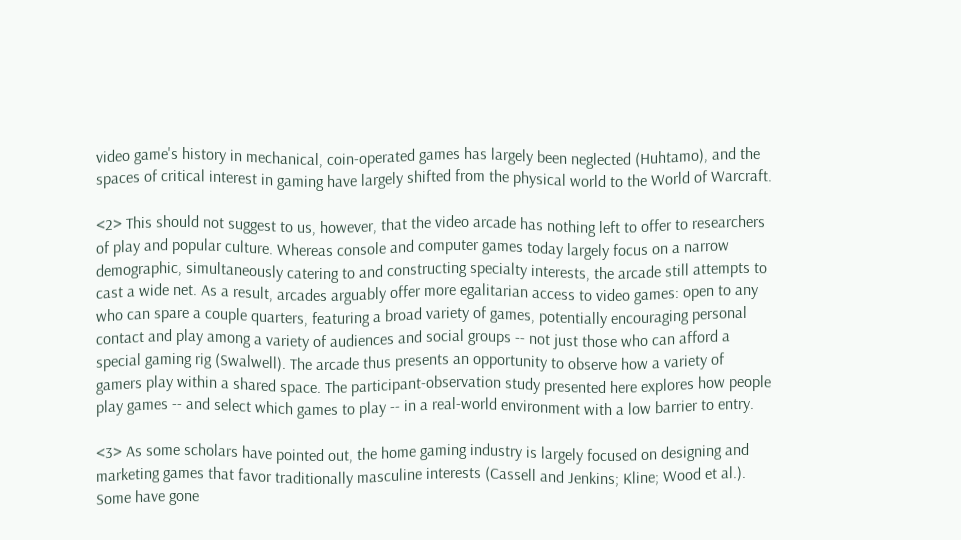video game's history in mechanical, coin-operated games has largely been neglected (Huhtamo), and the spaces of critical interest in gaming have largely shifted from the physical world to the World of Warcraft.

<2> This should not suggest to us, however, that the video arcade has nothing left to offer to researchers of play and popular culture. Whereas console and computer games today largely focus on a narrow demographic, simultaneously catering to and constructing specialty interests, the arcade still attempts to cast a wide net. As a result, arcades arguably offer more egalitarian access to video games: open to any who can spare a couple quarters, featuring a broad variety of games, potentially encouraging personal contact and play among a variety of audiences and social groups -- not just those who can afford a special gaming rig (Swalwell). The arcade thus presents an opportunity to observe how a variety of gamers play within a shared space. The participant-observation study presented here explores how people play games -- and select which games to play -- in a real-world environment with a low barrier to entry.

<3> As some scholars have pointed out, the home gaming industry is largely focused on designing and marketing games that favor traditionally masculine interests (Cassell and Jenkins; Kline; Wood et al.). Some have gone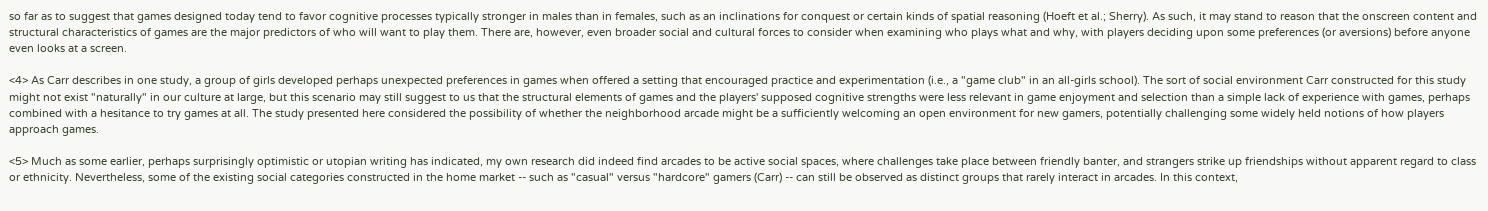so far as to suggest that games designed today tend to favor cognitive processes typically stronger in males than in females, such as an inclinations for conquest or certain kinds of spatial reasoning (Hoeft et al.; Sherry). As such, it may stand to reason that the onscreen content and structural characteristics of games are the major predictors of who will want to play them. There are, however, even broader social and cultural forces to consider when examining who plays what and why, with players deciding upon some preferences (or aversions) before anyone even looks at a screen.

<4> As Carr describes in one study, a group of girls developed perhaps unexpected preferences in games when offered a setting that encouraged practice and experimentation (i.e., a "game club" in an all-girls school). The sort of social environment Carr constructed for this study might not exist "naturally" in our culture at large, but this scenario may still suggest to us that the structural elements of games and the players' supposed cognitive strengths were less relevant in game enjoyment and selection than a simple lack of experience with games, perhaps combined with a hesitance to try games at all. The study presented here considered the possibility of whether the neighborhood arcade might be a sufficiently welcoming an open environment for new gamers, potentially challenging some widely held notions of how players approach games.

<5> Much as some earlier, perhaps surprisingly optimistic or utopian writing has indicated, my own research did indeed find arcades to be active social spaces, where challenges take place between friendly banter, and strangers strike up friendships without apparent regard to class or ethnicity. Nevertheless, some of the existing social categories constructed in the home market -- such as "casual" versus "hardcore" gamers (Carr) -- can still be observed as distinct groups that rarely interact in arcades. In this context,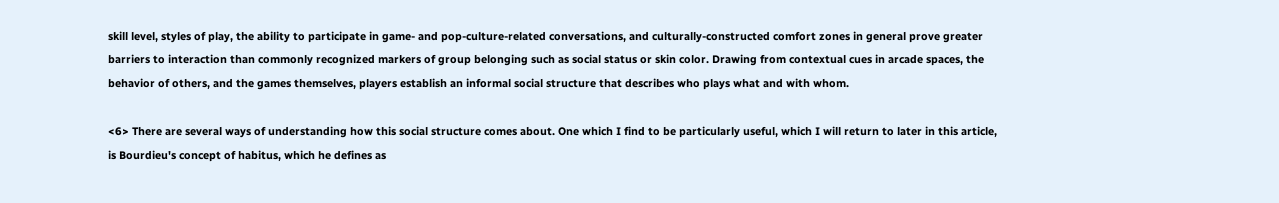skill level, styles of play, the ability to participate in game- and pop-culture-related conversations, and culturally-constructed comfort zones in general prove greater barriers to interaction than commonly recognized markers of group belonging such as social status or skin color. Drawing from contextual cues in arcade spaces, the behavior of others, and the games themselves, players establish an informal social structure that describes who plays what and with whom.

<6> There are several ways of understanding how this social structure comes about. One which I find to be particularly useful, which I will return to later in this article, is Bourdieu's concept of habitus, which he defines as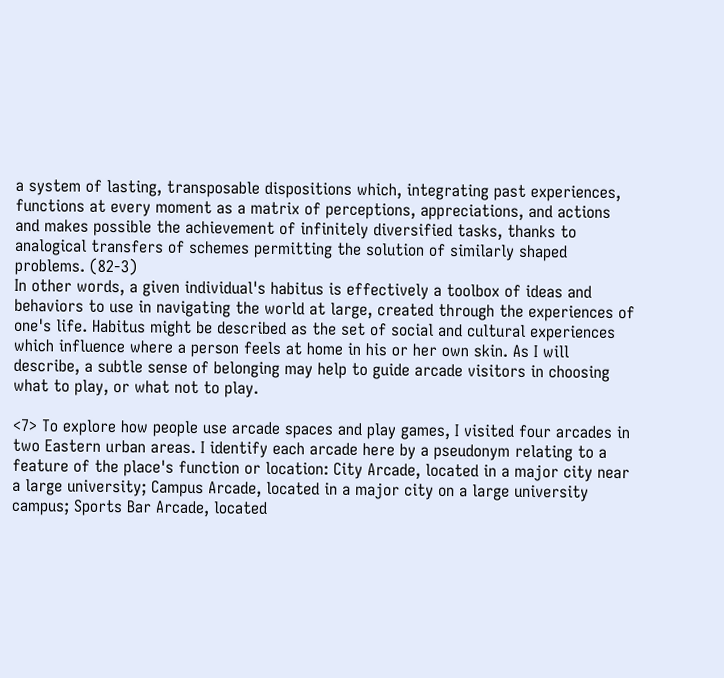a system of lasting, transposable dispositions which, integrating past experiences, functions at every moment as a matrix of perceptions, appreciations, and actions and makes possible the achievement of infinitely diversified tasks, thanks to analogical transfers of schemes permitting the solution of similarly shaped problems. (82-3)
In other words, a given individual's habitus is effectively a toolbox of ideas and behaviors to use in navigating the world at large, created through the experiences of one's life. Habitus might be described as the set of social and cultural experiences which influence where a person feels at home in his or her own skin. As I will describe, a subtle sense of belonging may help to guide arcade visitors in choosing what to play, or what not to play.

<7> To explore how people use arcade spaces and play games, I visited four arcades in two Eastern urban areas. I identify each arcade here by a pseudonym relating to a feature of the place's function or location: City Arcade, located in a major city near a large university; Campus Arcade, located in a major city on a large university campus; Sports Bar Arcade, located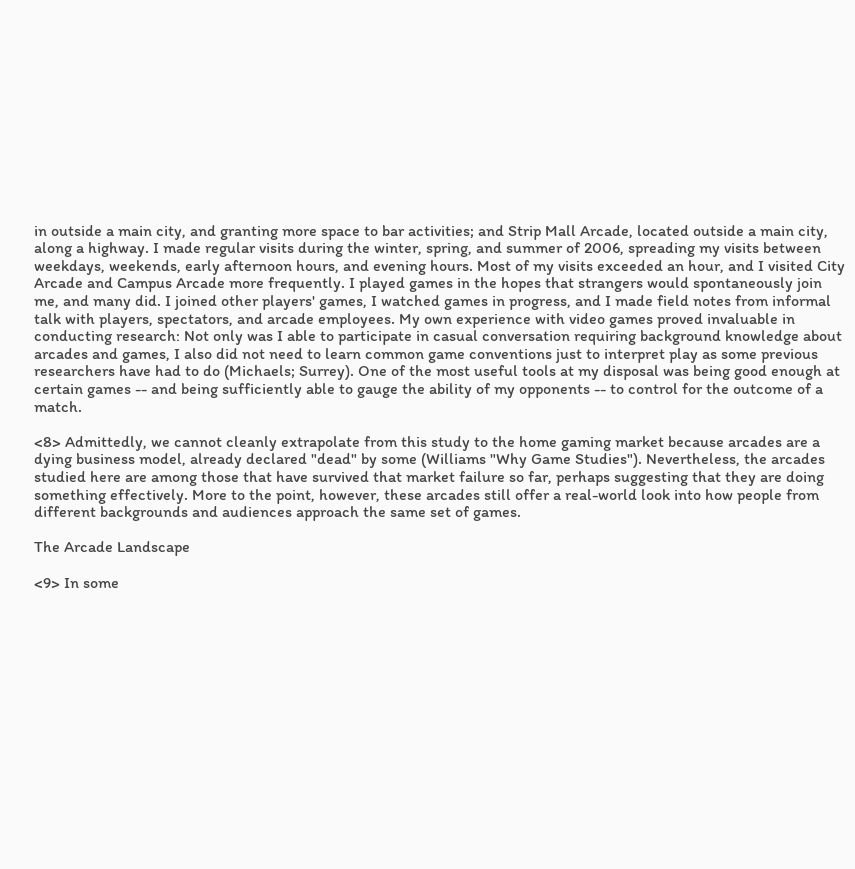in outside a main city, and granting more space to bar activities; and Strip Mall Arcade, located outside a main city, along a highway. I made regular visits during the winter, spring, and summer of 2006, spreading my visits between weekdays, weekends, early afternoon hours, and evening hours. Most of my visits exceeded an hour, and I visited City Arcade and Campus Arcade more frequently. I played games in the hopes that strangers would spontaneously join me, and many did. I joined other players' games, I watched games in progress, and I made field notes from informal talk with players, spectators, and arcade employees. My own experience with video games proved invaluable in conducting research: Not only was I able to participate in casual conversation requiring background knowledge about arcades and games, I also did not need to learn common game conventions just to interpret play as some previous researchers have had to do (Michaels; Surrey). One of the most useful tools at my disposal was being good enough at certain games -- and being sufficiently able to gauge the ability of my opponents -- to control for the outcome of a match.

<8> Admittedly, we cannot cleanly extrapolate from this study to the home gaming market because arcades are a dying business model, already declared "dead" by some (Williams "Why Game Studies"). Nevertheless, the arcades studied here are among those that have survived that market failure so far, perhaps suggesting that they are doing something effectively. More to the point, however, these arcades still offer a real-world look into how people from different backgrounds and audiences approach the same set of games.

The Arcade Landscape

<9> In some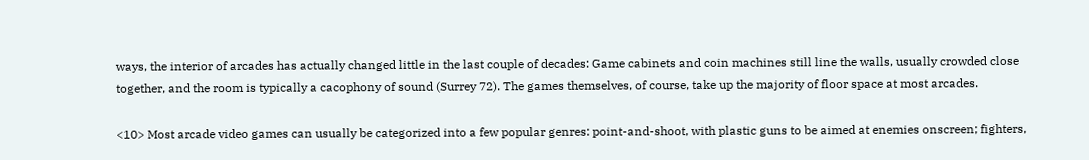ways, the interior of arcades has actually changed little in the last couple of decades: Game cabinets and coin machines still line the walls, usually crowded close together, and the room is typically a cacophony of sound (Surrey 72). The games themselves, of course, take up the majority of floor space at most arcades.

<10> Most arcade video games can usually be categorized into a few popular genres: point-and-shoot, with plastic guns to be aimed at enemies onscreen; fighters,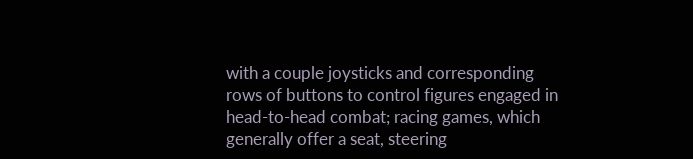with a couple joysticks and corresponding rows of buttons to control figures engaged in head-to-head combat; racing games, which generally offer a seat, steering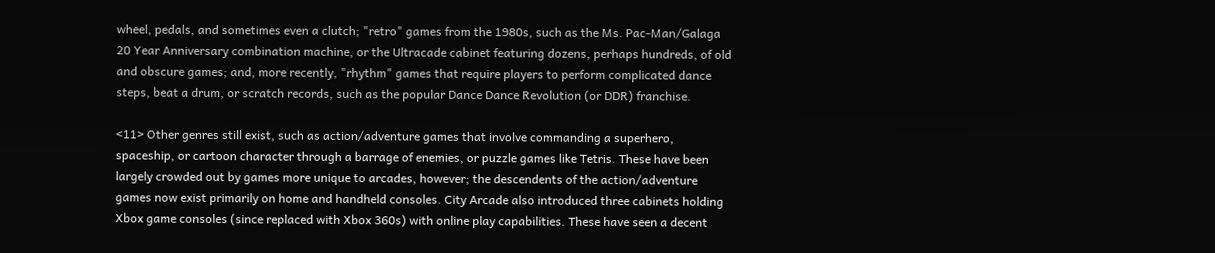wheel, pedals, and sometimes even a clutch; "retro" games from the 1980s, such as the Ms. Pac-Man/Galaga 20 Year Anniversary combination machine, or the Ultracade cabinet featuring dozens, perhaps hundreds, of old and obscure games; and, more recently, "rhythm" games that require players to perform complicated dance steps, beat a drum, or scratch records, such as the popular Dance Dance Revolution (or DDR) franchise.

<11> Other genres still exist, such as action/adventure games that involve commanding a superhero, spaceship, or cartoon character through a barrage of enemies, or puzzle games like Tetris. These have been largely crowded out by games more unique to arcades, however; the descendents of the action/adventure games now exist primarily on home and handheld consoles. City Arcade also introduced three cabinets holding Xbox game consoles (since replaced with Xbox 360s) with online play capabilities. These have seen a decent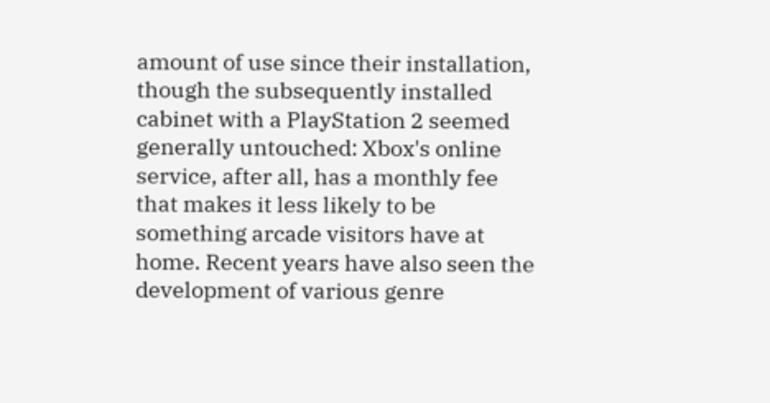amount of use since their installation, though the subsequently installed cabinet with a PlayStation 2 seemed generally untouched: Xbox's online service, after all, has a monthly fee that makes it less likely to be something arcade visitors have at home. Recent years have also seen the development of various genre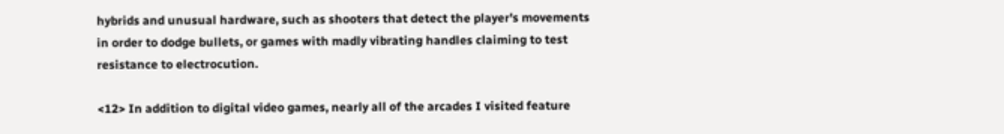hybrids and unusual hardware, such as shooters that detect the player's movements in order to dodge bullets, or games with madly vibrating handles claiming to test resistance to electrocution.

<12> In addition to digital video games, nearly all of the arcades I visited feature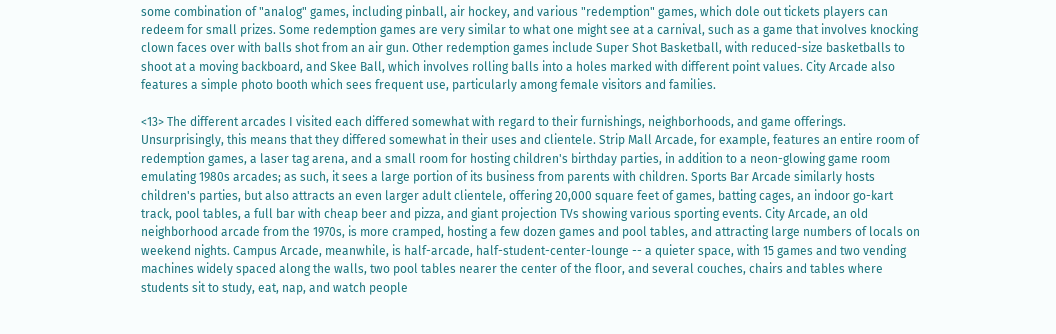some combination of "analog" games, including pinball, air hockey, and various "redemption" games, which dole out tickets players can redeem for small prizes. Some redemption games are very similar to what one might see at a carnival, such as a game that involves knocking clown faces over with balls shot from an air gun. Other redemption games include Super Shot Basketball, with reduced-size basketballs to shoot at a moving backboard, and Skee Ball, which involves rolling balls into a holes marked with different point values. City Arcade also features a simple photo booth which sees frequent use, particularly among female visitors and families.

<13> The different arcades I visited each differed somewhat with regard to their furnishings, neighborhoods, and game offerings. Unsurprisingly, this means that they differed somewhat in their uses and clientele. Strip Mall Arcade, for example, features an entire room of redemption games, a laser tag arena, and a small room for hosting children's birthday parties, in addition to a neon-glowing game room emulating 1980s arcades; as such, it sees a large portion of its business from parents with children. Sports Bar Arcade similarly hosts children's parties, but also attracts an even larger adult clientele, offering 20,000 square feet of games, batting cages, an indoor go-kart track, pool tables, a full bar with cheap beer and pizza, and giant projection TVs showing various sporting events. City Arcade, an old neighborhood arcade from the 1970s, is more cramped, hosting a few dozen games and pool tables, and attracting large numbers of locals on weekend nights. Campus Arcade, meanwhile, is half-arcade, half-student-center-lounge -- a quieter space, with 15 games and two vending machines widely spaced along the walls, two pool tables nearer the center of the floor, and several couches, chairs and tables where students sit to study, eat, nap, and watch people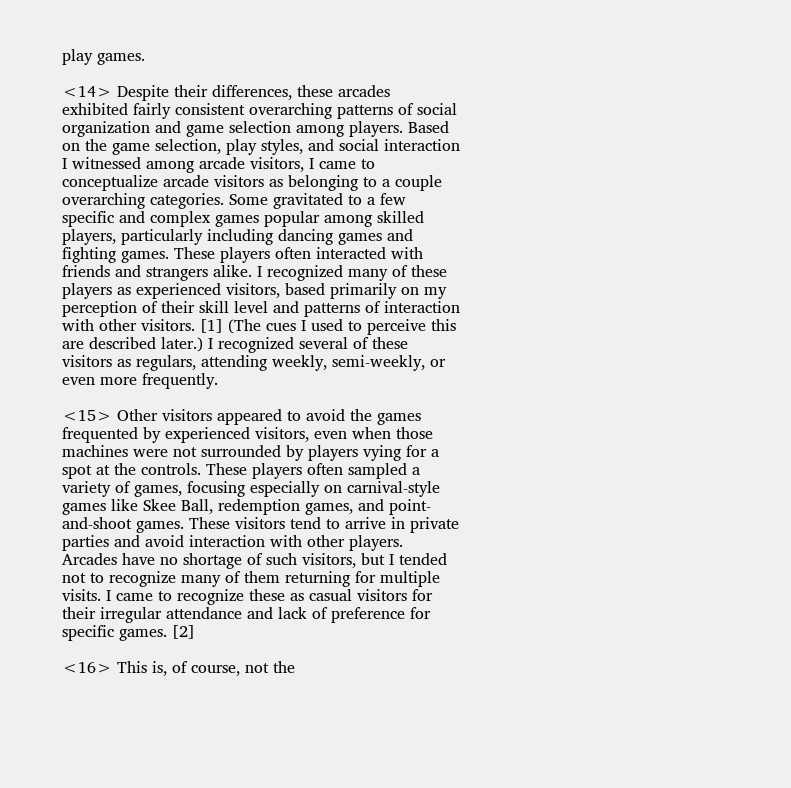play games.

<14> Despite their differences, these arcades exhibited fairly consistent overarching patterns of social organization and game selection among players. Based on the game selection, play styles, and social interaction I witnessed among arcade visitors, I came to conceptualize arcade visitors as belonging to a couple overarching categories. Some gravitated to a few specific and complex games popular among skilled players, particularly including dancing games and fighting games. These players often interacted with friends and strangers alike. I recognized many of these players as experienced visitors, based primarily on my perception of their skill level and patterns of interaction with other visitors. [1] (The cues I used to perceive this are described later.) I recognized several of these visitors as regulars, attending weekly, semi-weekly, or even more frequently.

<15> Other visitors appeared to avoid the games frequented by experienced visitors, even when those machines were not surrounded by players vying for a spot at the controls. These players often sampled a variety of games, focusing especially on carnival-style games like Skee Ball, redemption games, and point-and-shoot games. These visitors tend to arrive in private parties and avoid interaction with other players. Arcades have no shortage of such visitors, but I tended not to recognize many of them returning for multiple visits. I came to recognize these as casual visitors for their irregular attendance and lack of preference for specific games. [2]

<16> This is, of course, not the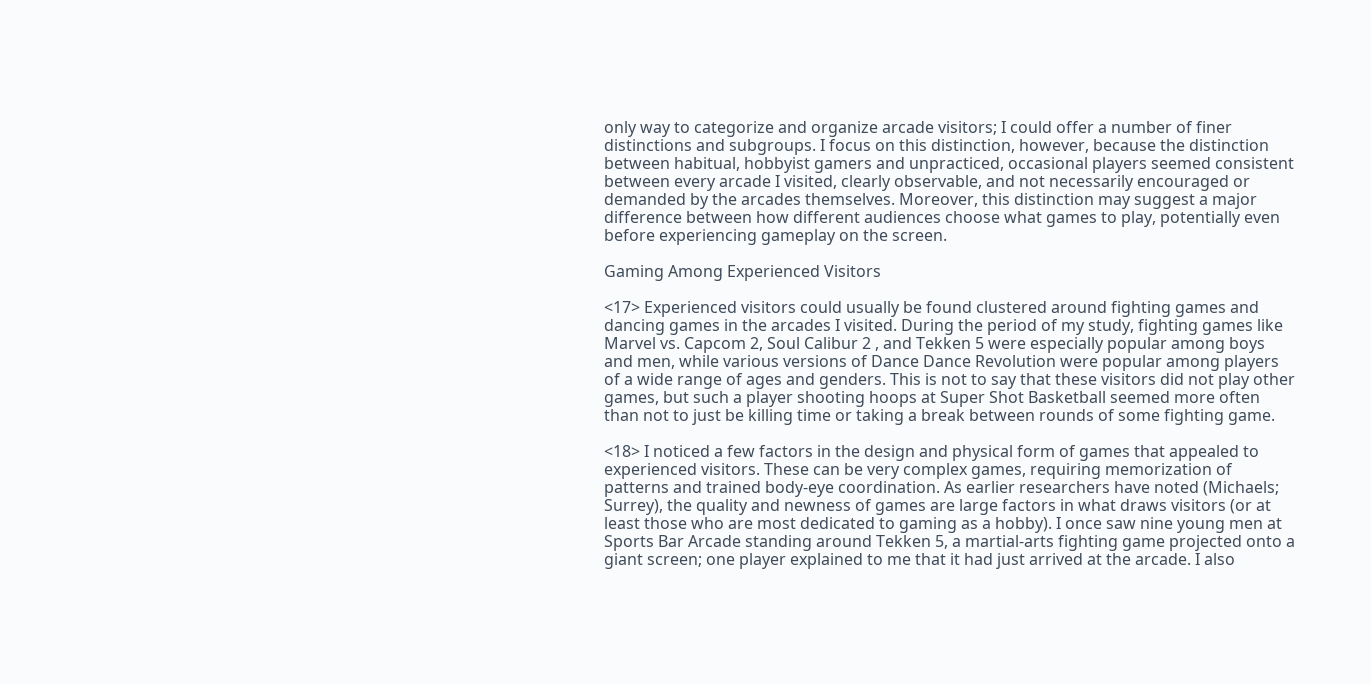only way to categorize and organize arcade visitors; I could offer a number of finer distinctions and subgroups. I focus on this distinction, however, because the distinction between habitual, hobbyist gamers and unpracticed, occasional players seemed consistent between every arcade I visited, clearly observable, and not necessarily encouraged or demanded by the arcades themselves. Moreover, this distinction may suggest a major difference between how different audiences choose what games to play, potentially even before experiencing gameplay on the screen.

Gaming Among Experienced Visitors

<17> Experienced visitors could usually be found clustered around fighting games and dancing games in the arcades I visited. During the period of my study, fighting games like Marvel vs. Capcom 2, Soul Calibur 2 , and Tekken 5 were especially popular among boys and men, while various versions of Dance Dance Revolution were popular among players of a wide range of ages and genders. This is not to say that these visitors did not play other games, but such a player shooting hoops at Super Shot Basketball seemed more often than not to just be killing time or taking a break between rounds of some fighting game.

<18> I noticed a few factors in the design and physical form of games that appealed to experienced visitors. These can be very complex games, requiring memorization of patterns and trained body-eye coordination. As earlier researchers have noted (Michaels; Surrey), the quality and newness of games are large factors in what draws visitors (or at least those who are most dedicated to gaming as a hobby). I once saw nine young men at Sports Bar Arcade standing around Tekken 5, a martial-arts fighting game projected onto a giant screen; one player explained to me that it had just arrived at the arcade. I also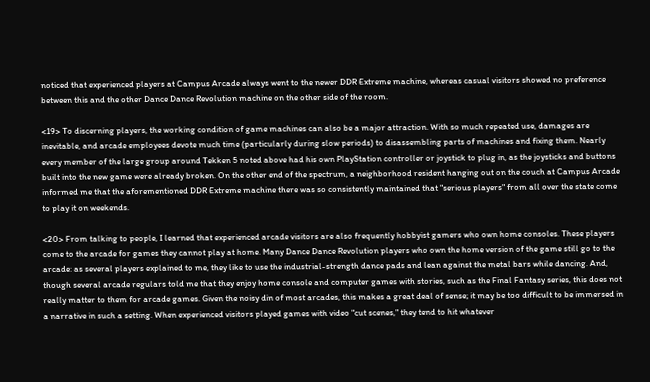noticed that experienced players at Campus Arcade always went to the newer DDR Extreme machine, whereas casual visitors showed no preference between this and the other Dance Dance Revolution machine on the other side of the room.

<19> To discerning players, the working condition of game machines can also be a major attraction. With so much repeated use, damages are inevitable, and arcade employees devote much time (particularly during slow periods) to disassembling parts of machines and fixing them. Nearly every member of the large group around Tekken 5 noted above had his own PlayStation controller or joystick to plug in, as the joysticks and buttons built into the new game were already broken. On the other end of the spectrum, a neighborhood resident hanging out on the couch at Campus Arcade informed me that the aforementioned DDR Extreme machine there was so consistently maintained that "serious players" from all over the state come to play it on weekends.

<20> From talking to people, I learned that experienced arcade visitors are also frequently hobbyist gamers who own home consoles. These players come to the arcade for games they cannot play at home. Many Dance Dance Revolution players who own the home version of the game still go to the arcade: as several players explained to me, they like to use the industrial-strength dance pads and lean against the metal bars while dancing. And, though several arcade regulars told me that they enjoy home console and computer games with stories, such as the Final Fantasy series, this does not really matter to them for arcade games. Given the noisy din of most arcades, this makes a great deal of sense; it may be too difficult to be immersed in a narrative in such a setting. When experienced visitors played games with video "cut scenes," they tend to hit whatever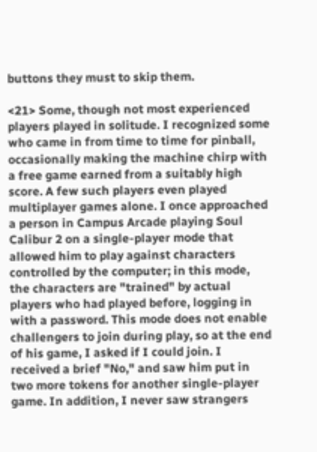buttons they must to skip them.

<21> Some, though not most experienced players played in solitude. I recognized some who came in from time to time for pinball, occasionally making the machine chirp with a free game earned from a suitably high score. A few such players even played multiplayer games alone. I once approached a person in Campus Arcade playing Soul Calibur 2 on a single-player mode that allowed him to play against characters controlled by the computer; in this mode, the characters are "trained" by actual players who had played before, logging in with a password. This mode does not enable challengers to join during play, so at the end of his game, I asked if I could join. I received a brief "No," and saw him put in two more tokens for another single-player game. In addition, I never saw strangers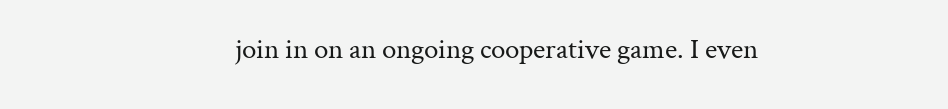join in on an ongoing cooperative game. I even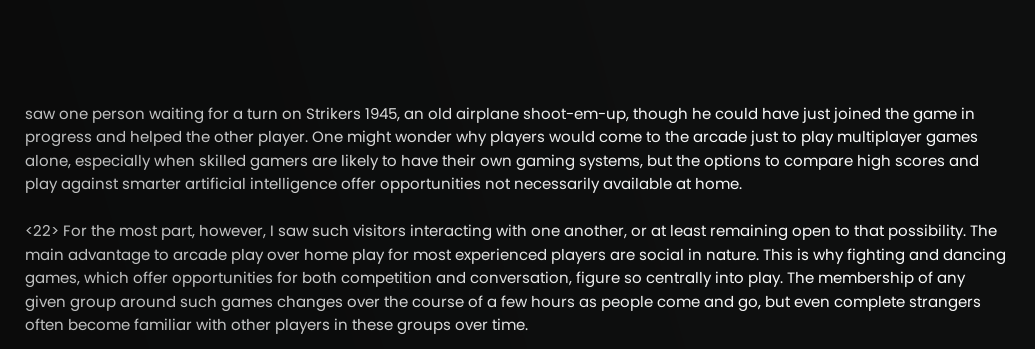saw one person waiting for a turn on Strikers 1945, an old airplane shoot-em-up, though he could have just joined the game in progress and helped the other player. One might wonder why players would come to the arcade just to play multiplayer games alone, especially when skilled gamers are likely to have their own gaming systems, but the options to compare high scores and play against smarter artificial intelligence offer opportunities not necessarily available at home.

<22> For the most part, however, I saw such visitors interacting with one another, or at least remaining open to that possibility. The main advantage to arcade play over home play for most experienced players are social in nature. This is why fighting and dancing games, which offer opportunities for both competition and conversation, figure so centrally into play. The membership of any given group around such games changes over the course of a few hours as people come and go, but even complete strangers often become familiar with other players in these groups over time.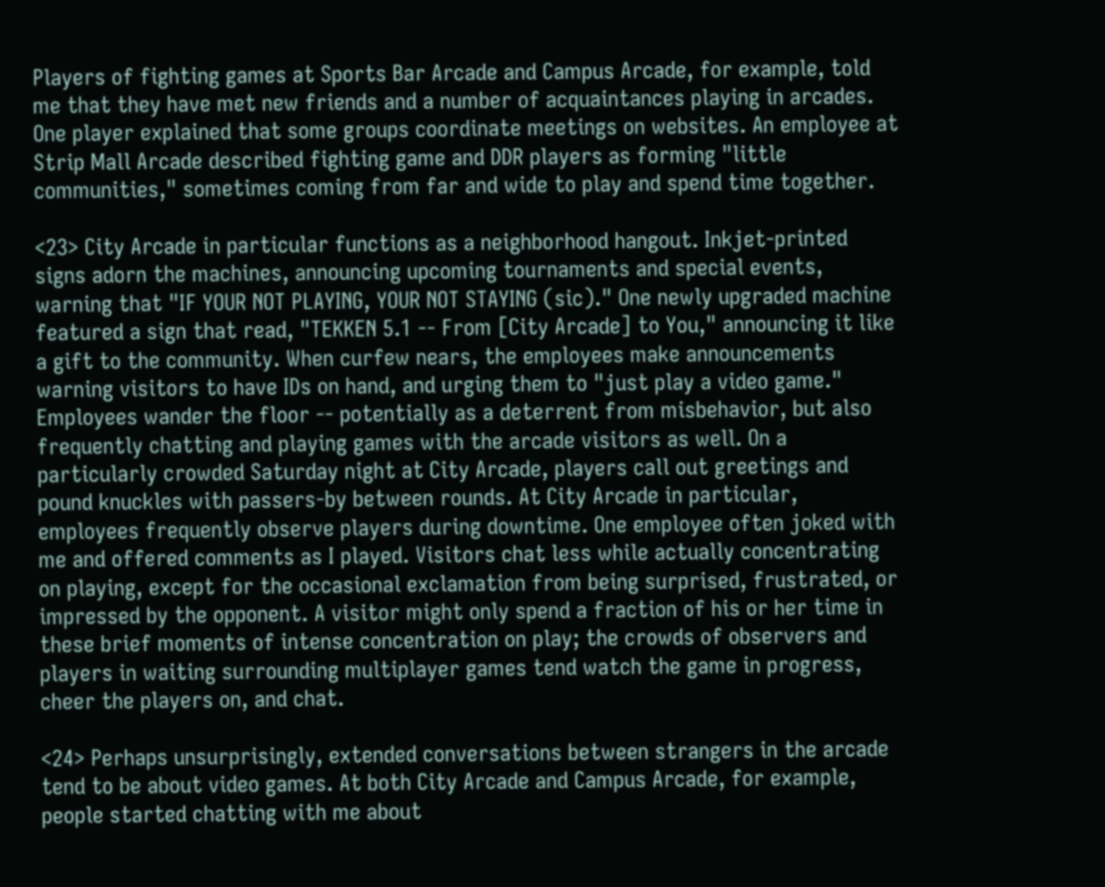Players of fighting games at Sports Bar Arcade and Campus Arcade, for example, told me that they have met new friends and a number of acquaintances playing in arcades. One player explained that some groups coordinate meetings on websites. An employee at Strip Mall Arcade described fighting game and DDR players as forming "little communities," sometimes coming from far and wide to play and spend time together.

<23> City Arcade in particular functions as a neighborhood hangout. Inkjet-printed signs adorn the machines, announcing upcoming tournaments and special events, warning that "IF YOUR NOT PLAYING, YOUR NOT STAYING (sic)." One newly upgraded machine featured a sign that read, "TEKKEN 5.1 -- From [City Arcade] to You," announcing it like a gift to the community. When curfew nears, the employees make announcements warning visitors to have IDs on hand, and urging them to "just play a video game." Employees wander the floor -- potentially as a deterrent from misbehavior, but also frequently chatting and playing games with the arcade visitors as well. On a particularly crowded Saturday night at City Arcade, players call out greetings and pound knuckles with passers-by between rounds. At City Arcade in particular, employees frequently observe players during downtime. One employee often joked with me and offered comments as I played. Visitors chat less while actually concentrating on playing, except for the occasional exclamation from being surprised, frustrated, or impressed by the opponent. A visitor might only spend a fraction of his or her time in these brief moments of intense concentration on play; the crowds of observers and players in waiting surrounding multiplayer games tend watch the game in progress, cheer the players on, and chat.

<24> Perhaps unsurprisingly, extended conversations between strangers in the arcade tend to be about video games. At both City Arcade and Campus Arcade, for example, people started chatting with me about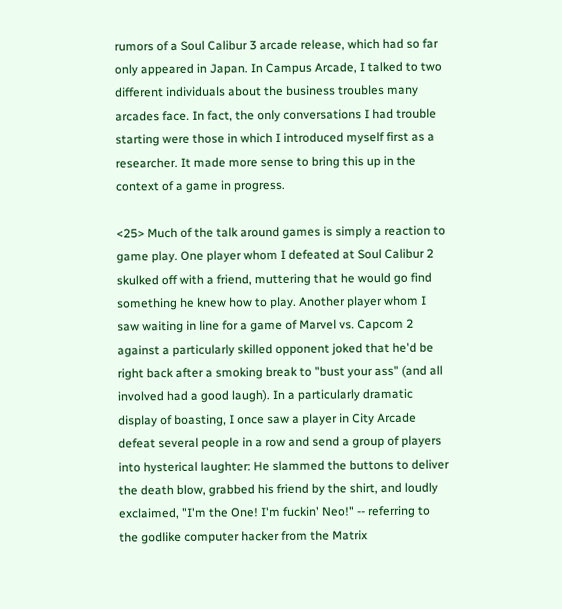rumors of a Soul Calibur 3 arcade release, which had so far only appeared in Japan. In Campus Arcade, I talked to two different individuals about the business troubles many arcades face. In fact, the only conversations I had trouble starting were those in which I introduced myself first as a researcher. It made more sense to bring this up in the context of a game in progress.

<25> Much of the talk around games is simply a reaction to game play. One player whom I defeated at Soul Calibur 2 skulked off with a friend, muttering that he would go find something he knew how to play. Another player whom I saw waiting in line for a game of Marvel vs. Capcom 2 against a particularly skilled opponent joked that he'd be right back after a smoking break to "bust your ass" (and all involved had a good laugh). In a particularly dramatic display of boasting, I once saw a player in City Arcade defeat several people in a row and send a group of players into hysterical laughter: He slammed the buttons to deliver the death blow, grabbed his friend by the shirt, and loudly exclaimed, "I'm the One! I'm fuckin' Neo!" -- referring to the godlike computer hacker from the Matrix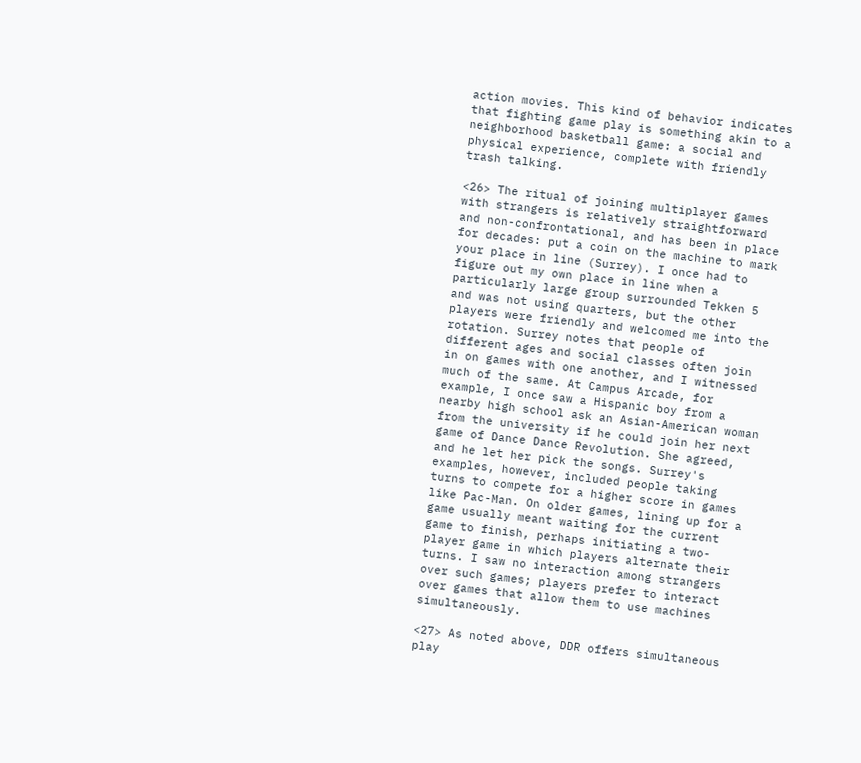action movies. This kind of behavior indicates that fighting game play is something akin to a neighborhood basketball game: a social and physical experience, complete with friendly trash talking.

<26> The ritual of joining multiplayer games with strangers is relatively straightforward and non-confrontational, and has been in place for decades: put a coin on the machine to mark your place in line (Surrey). I once had to figure out my own place in line when a particularly large group surrounded Tekken 5 and was not using quarters, but the other players were friendly and welcomed me into the rotation. Surrey notes that people of different ages and social classes often join in on games with one another, and I witnessed much of the same. At Campus Arcade, for example, I once saw a Hispanic boy from a nearby high school ask an Asian-American woman from the university if he could join her next game of Dance Dance Revolution. She agreed, and he let her pick the songs. Surrey's examples, however, included people taking turns to compete for a higher score in games like Pac-Man. On older games, lining up for a game usually meant waiting for the current game to finish, perhaps initiating a two-player game in which players alternate their turns. I saw no interaction among strangers over such games; players prefer to interact over games that allow them to use machines simultaneously.

<27> As noted above, DDR offers simultaneous play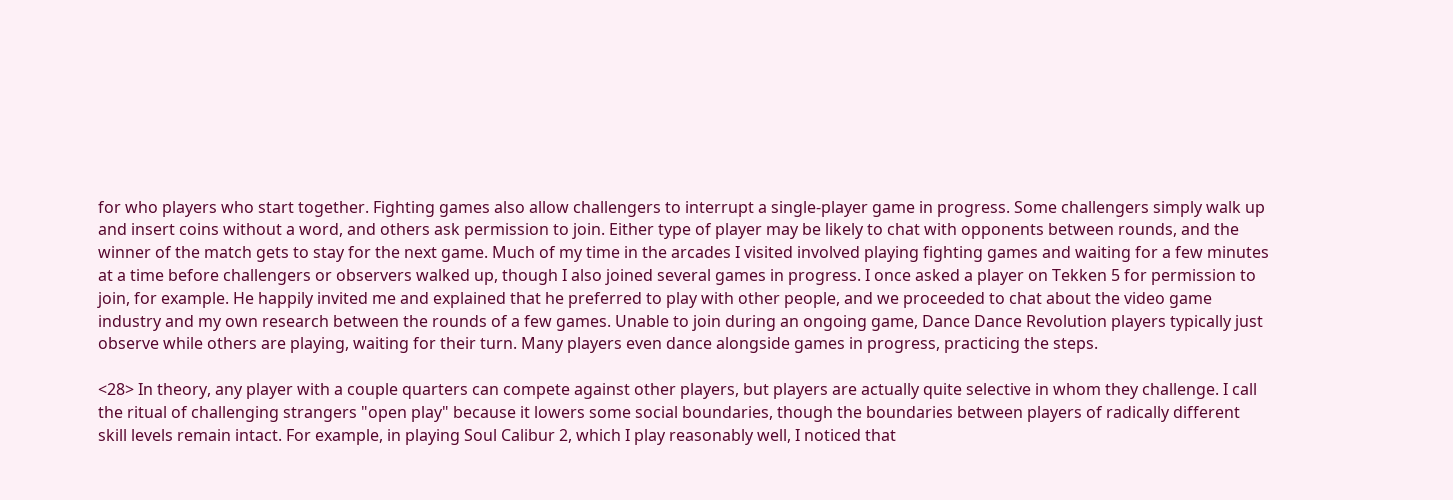for who players who start together. Fighting games also allow challengers to interrupt a single-player game in progress. Some challengers simply walk up and insert coins without a word, and others ask permission to join. Either type of player may be likely to chat with opponents between rounds, and the winner of the match gets to stay for the next game. Much of my time in the arcades I visited involved playing fighting games and waiting for a few minutes at a time before challengers or observers walked up, though I also joined several games in progress. I once asked a player on Tekken 5 for permission to join, for example. He happily invited me and explained that he preferred to play with other people, and we proceeded to chat about the video game industry and my own research between the rounds of a few games. Unable to join during an ongoing game, Dance Dance Revolution players typically just observe while others are playing, waiting for their turn. Many players even dance alongside games in progress, practicing the steps.

<28> In theory, any player with a couple quarters can compete against other players, but players are actually quite selective in whom they challenge. I call the ritual of challenging strangers "open play" because it lowers some social boundaries, though the boundaries between players of radically different skill levels remain intact. For example, in playing Soul Calibur 2, which I play reasonably well, I noticed that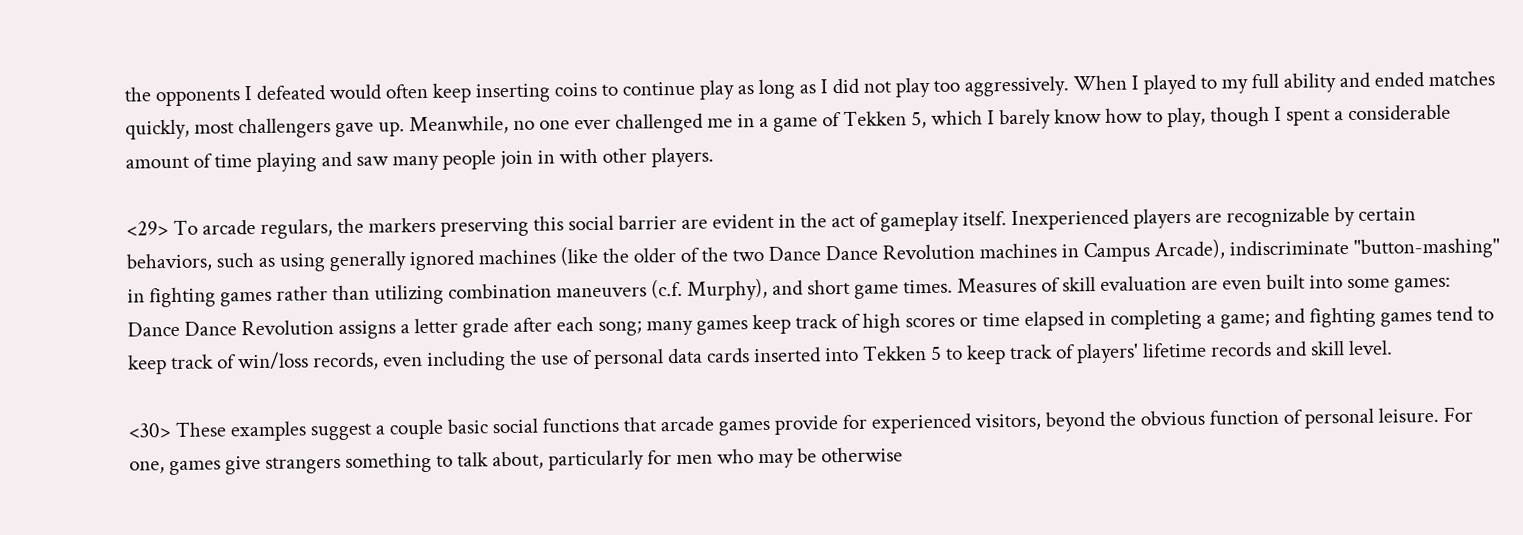the opponents I defeated would often keep inserting coins to continue play as long as I did not play too aggressively. When I played to my full ability and ended matches quickly, most challengers gave up. Meanwhile, no one ever challenged me in a game of Tekken 5, which I barely know how to play, though I spent a considerable amount of time playing and saw many people join in with other players.

<29> To arcade regulars, the markers preserving this social barrier are evident in the act of gameplay itself. Inexperienced players are recognizable by certain behaviors, such as using generally ignored machines (like the older of the two Dance Dance Revolution machines in Campus Arcade), indiscriminate "button-mashing" in fighting games rather than utilizing combination maneuvers (c.f. Murphy), and short game times. Measures of skill evaluation are even built into some games: Dance Dance Revolution assigns a letter grade after each song; many games keep track of high scores or time elapsed in completing a game; and fighting games tend to keep track of win/loss records, even including the use of personal data cards inserted into Tekken 5 to keep track of players' lifetime records and skill level.

<30> These examples suggest a couple basic social functions that arcade games provide for experienced visitors, beyond the obvious function of personal leisure. For one, games give strangers something to talk about, particularly for men who may be otherwise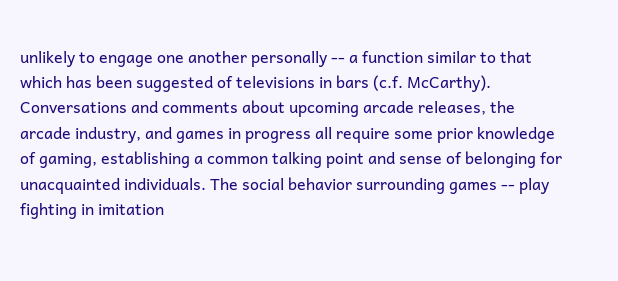unlikely to engage one another personally -- a function similar to that which has been suggested of televisions in bars (c.f. McCarthy). Conversations and comments about upcoming arcade releases, the arcade industry, and games in progress all require some prior knowledge of gaming, establishing a common talking point and sense of belonging for unacquainted individuals. The social behavior surrounding games -- play fighting in imitation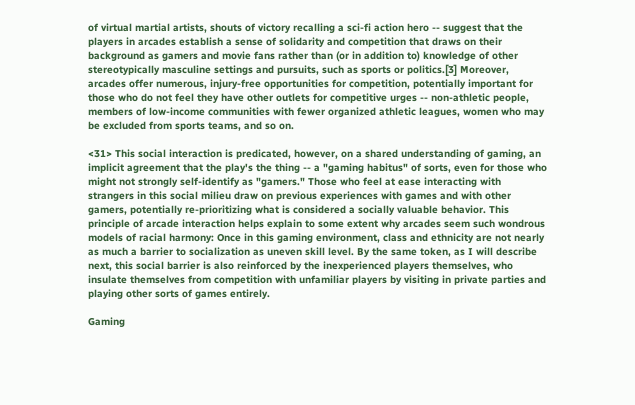of virtual martial artists, shouts of victory recalling a sci-fi action hero -- suggest that the players in arcades establish a sense of solidarity and competition that draws on their background as gamers and movie fans rather than (or in addition to) knowledge of other stereotypically masculine settings and pursuits, such as sports or politics.[3] Moreover, arcades offer numerous, injury-free opportunities for competition, potentially important for those who do not feel they have other outlets for competitive urges -- non-athletic people, members of low-income communities with fewer organized athletic leagues, women who may be excluded from sports teams, and so on.

<31> This social interaction is predicated, however, on a shared understanding of gaming, an implicit agreement that the play's the thing -- a "gaming habitus" of sorts, even for those who might not strongly self-identify as "gamers." Those who feel at ease interacting with strangers in this social milieu draw on previous experiences with games and with other gamers, potentially re-prioritizing what is considered a socially valuable behavior. This principle of arcade interaction helps explain to some extent why arcades seem such wondrous models of racial harmony: Once in this gaming environment, class and ethnicity are not nearly as much a barrier to socialization as uneven skill level. By the same token, as I will describe next, this social barrier is also reinforced by the inexperienced players themselves, who insulate themselves from competition with unfamiliar players by visiting in private parties and playing other sorts of games entirely.

Gaming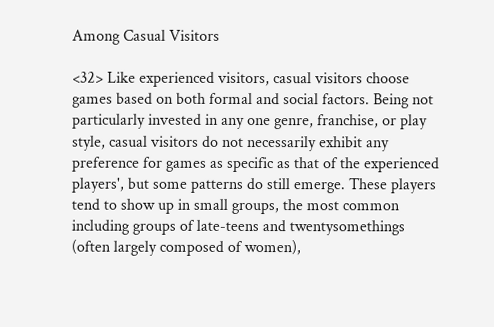Among Casual Visitors

<32> Like experienced visitors, casual visitors choose games based on both formal and social factors. Being not particularly invested in any one genre, franchise, or play style, casual visitors do not necessarily exhibit any preference for games as specific as that of the experienced players', but some patterns do still emerge. These players tend to show up in small groups, the most common including groups of late-teens and twentysomethings (often largely composed of women),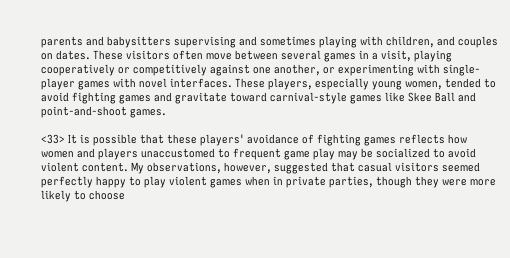parents and babysitters supervising and sometimes playing with children, and couples on dates. These visitors often move between several games in a visit, playing cooperatively or competitively against one another, or experimenting with single-player games with novel interfaces. These players, especially young women, tended to avoid fighting games and gravitate toward carnival-style games like Skee Ball and point-and-shoot games.

<33> It is possible that these players' avoidance of fighting games reflects how women and players unaccustomed to frequent game play may be socialized to avoid violent content. My observations, however, suggested that casual visitors seemed perfectly happy to play violent games when in private parties, though they were more likely to choose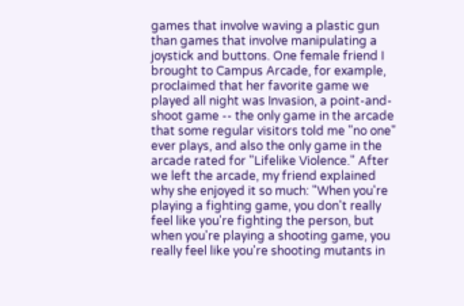games that involve waving a plastic gun than games that involve manipulating a joystick and buttons. One female friend I brought to Campus Arcade, for example, proclaimed that her favorite game we played all night was Invasion, a point-and-shoot game -- the only game in the arcade that some regular visitors told me "no one" ever plays, and also the only game in the arcade rated for "Lifelike Violence." After we left the arcade, my friend explained why she enjoyed it so much: "When you're playing a fighting game, you don't really feel like you're fighting the person, but when you're playing a shooting game, you really feel like you're shooting mutants in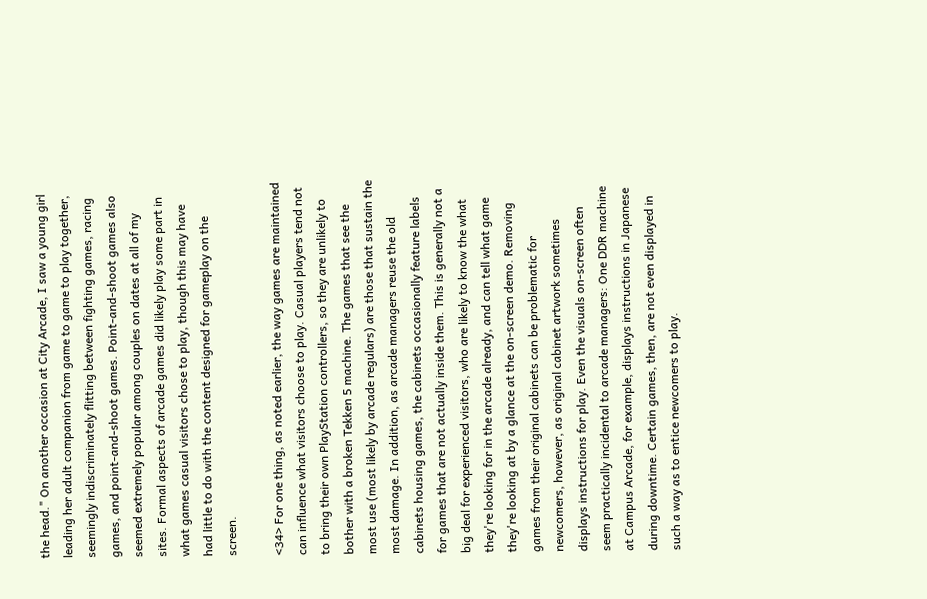the head." On another occasion at City Arcade, I saw a young girl leading her adult companion from game to game to play together, seemingly indiscriminately flitting between fighting games, racing games, and point-and-shoot games. Point-and-shoot games also seemed extremely popular among couples on dates at all of my sites. Formal aspects of arcade games did likely play some part in what games casual visitors chose to play, though this may have had little to do with the content designed for gameplay on the screen.

<34> For one thing, as noted earlier, the way games are maintained can influence what visitors choose to play. Casual players tend not to bring their own PlayStation controllers, so they are unlikely to bother with a broken Tekken 5 machine. The games that see the most use (most likely by arcade regulars) are those that sustain the most damage. In addition, as arcade managers reuse the old cabinets housing games, the cabinets occasionally feature labels for games that are not actually inside them. This is generally not a big deal for experienced visitors, who are likely to know the what they're looking for in the arcade already, and can tell what game they're looking at by a glance at the on-screen demo. Removing games from their original cabinets can be problematic for newcomers, however, as original cabinet artwork sometimes displays instructions for play. Even the visuals on-screen often seem practically incidental to arcade managers: One DDR machine at Campus Arcade, for example, displays instructions in Japanese during downtime. Certain games, then, are not even displayed in such a way as to entice newcomers to play.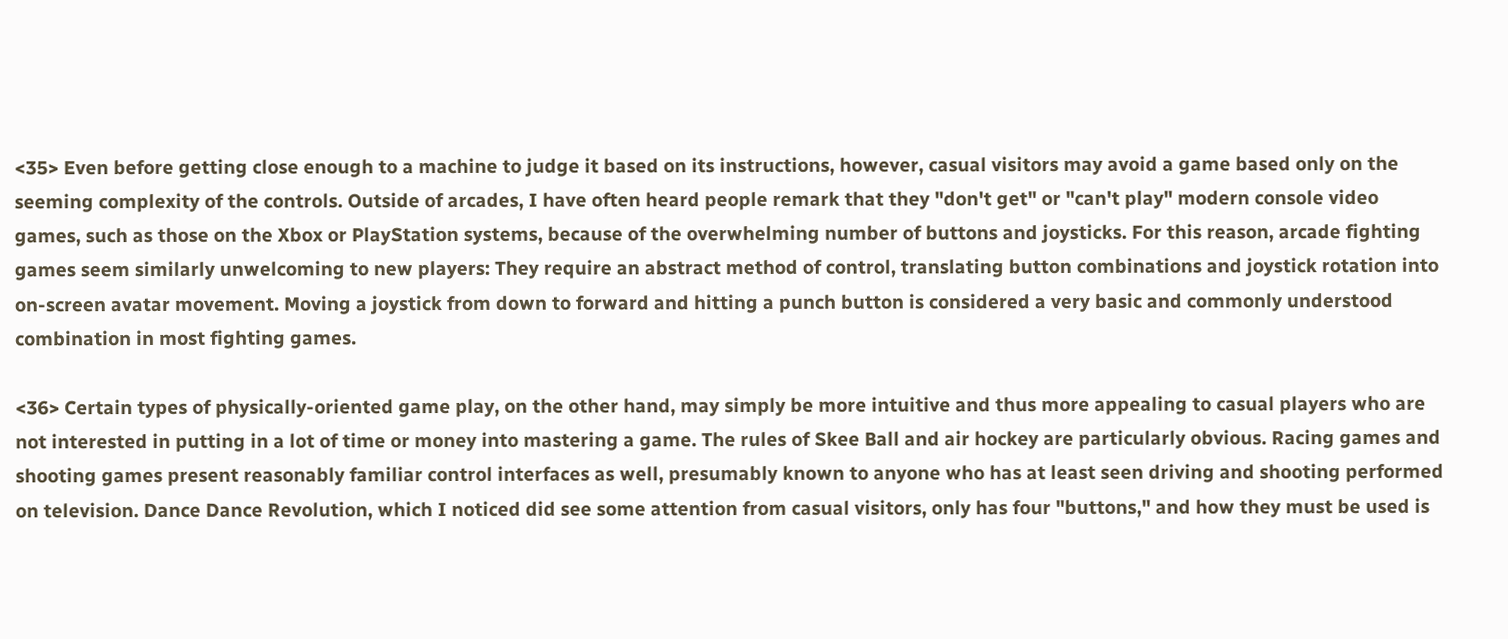<35> Even before getting close enough to a machine to judge it based on its instructions, however, casual visitors may avoid a game based only on the seeming complexity of the controls. Outside of arcades, I have often heard people remark that they "don't get" or "can't play" modern console video games, such as those on the Xbox or PlayStation systems, because of the overwhelming number of buttons and joysticks. For this reason, arcade fighting games seem similarly unwelcoming to new players: They require an abstract method of control, translating button combinations and joystick rotation into on-screen avatar movement. Moving a joystick from down to forward and hitting a punch button is considered a very basic and commonly understood combination in most fighting games.

<36> Certain types of physically-oriented game play, on the other hand, may simply be more intuitive and thus more appealing to casual players who are not interested in putting in a lot of time or money into mastering a game. The rules of Skee Ball and air hockey are particularly obvious. Racing games and shooting games present reasonably familiar control interfaces as well, presumably known to anyone who has at least seen driving and shooting performed on television. Dance Dance Revolution, which I noticed did see some attention from casual visitors, only has four "buttons," and how they must be used is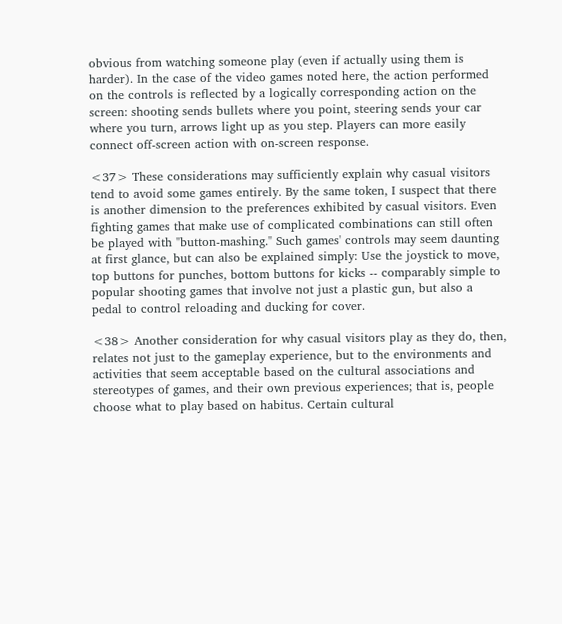obvious from watching someone play (even if actually using them is harder). In the case of the video games noted here, the action performed on the controls is reflected by a logically corresponding action on the screen: shooting sends bullets where you point, steering sends your car where you turn, arrows light up as you step. Players can more easily connect off-screen action with on-screen response.

<37> These considerations may sufficiently explain why casual visitors tend to avoid some games entirely. By the same token, I suspect that there is another dimension to the preferences exhibited by casual visitors. Even fighting games that make use of complicated combinations can still often be played with "button-mashing." Such games' controls may seem daunting at first glance, but can also be explained simply: Use the joystick to move, top buttons for punches, bottom buttons for kicks -- comparably simple to popular shooting games that involve not just a plastic gun, but also a pedal to control reloading and ducking for cover.

<38> Another consideration for why casual visitors play as they do, then, relates not just to the gameplay experience, but to the environments and activities that seem acceptable based on the cultural associations and stereotypes of games, and their own previous experiences; that is, people choose what to play based on habitus. Certain cultural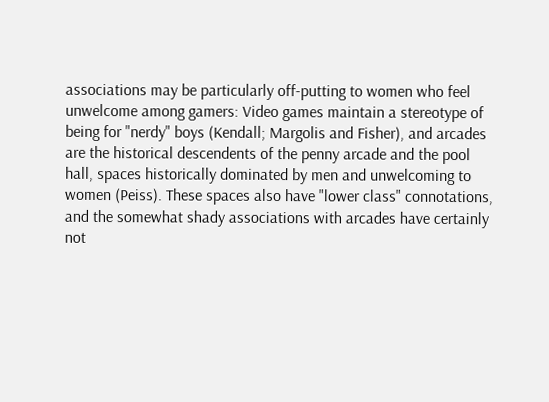associations may be particularly off-putting to women who feel unwelcome among gamers: Video games maintain a stereotype of being for "nerdy" boys (Kendall; Margolis and Fisher), and arcades are the historical descendents of the penny arcade and the pool hall, spaces historically dominated by men and unwelcoming to women (Peiss). These spaces also have "lower class" connotations, and the somewhat shady associations with arcades have certainly not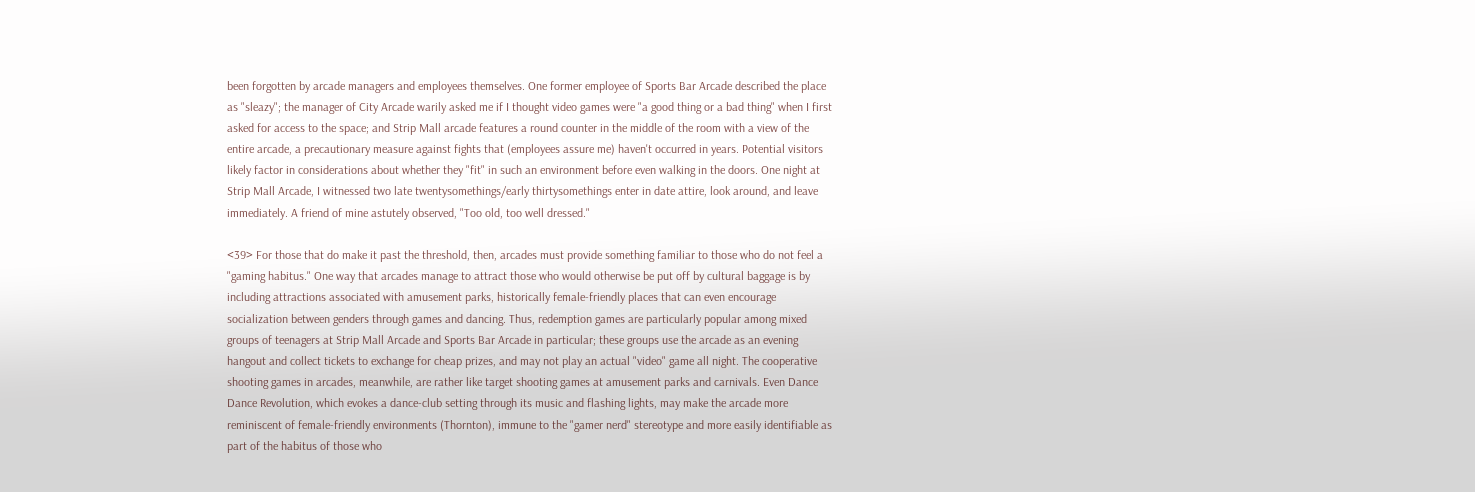been forgotten by arcade managers and employees themselves. One former employee of Sports Bar Arcade described the place as "sleazy"; the manager of City Arcade warily asked me if I thought video games were "a good thing or a bad thing" when I first asked for access to the space; and Strip Mall arcade features a round counter in the middle of the room with a view of the entire arcade, a precautionary measure against fights that (employees assure me) haven't occurred in years. Potential visitors likely factor in considerations about whether they "fit" in such an environment before even walking in the doors. One night at Strip Mall Arcade, I witnessed two late twentysomethings/early thirtysomethings enter in date attire, look around, and leave immediately. A friend of mine astutely observed, "Too old, too well dressed."

<39> For those that do make it past the threshold, then, arcades must provide something familiar to those who do not feel a "gaming habitus." One way that arcades manage to attract those who would otherwise be put off by cultural baggage is by including attractions associated with amusement parks, historically female-friendly places that can even encourage socialization between genders through games and dancing. Thus, redemption games are particularly popular among mixed groups of teenagers at Strip Mall Arcade and Sports Bar Arcade in particular; these groups use the arcade as an evening hangout and collect tickets to exchange for cheap prizes, and may not play an actual "video" game all night. The cooperative shooting games in arcades, meanwhile, are rather like target shooting games at amusement parks and carnivals. Even Dance Dance Revolution, which evokes a dance-club setting through its music and flashing lights, may make the arcade more reminiscent of female-friendly environments (Thornton), immune to the "gamer nerd" stereotype and more easily identifiable as part of the habitus of those who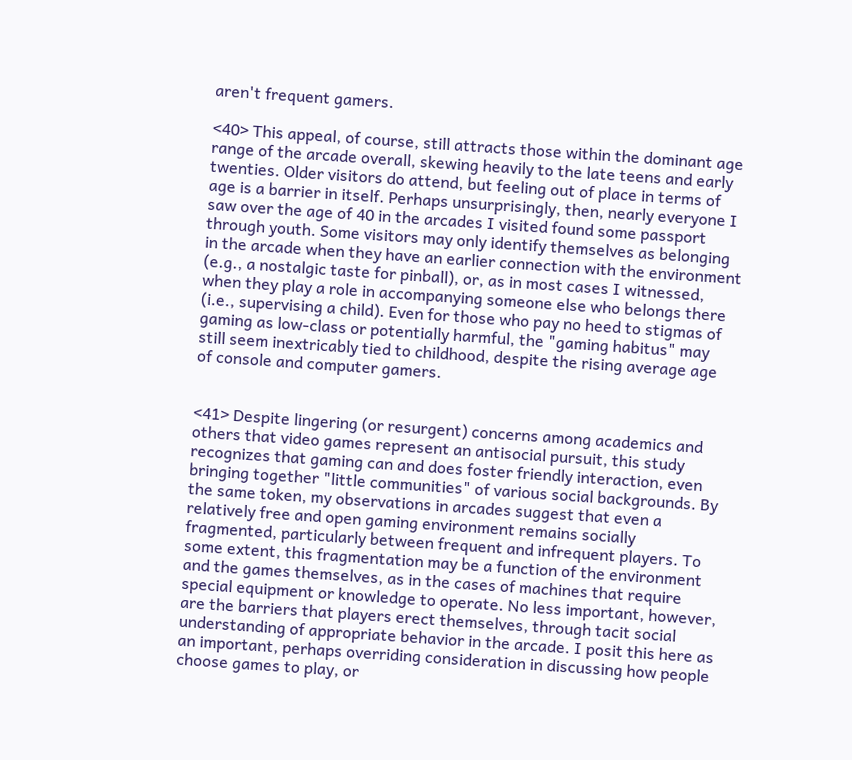aren't frequent gamers.

<40> This appeal, of course, still attracts those within the dominant age range of the arcade overall, skewing heavily to the late teens and early twenties. Older visitors do attend, but feeling out of place in terms of age is a barrier in itself. Perhaps unsurprisingly, then, nearly everyone I saw over the age of 40 in the arcades I visited found some passport through youth. Some visitors may only identify themselves as belonging in the arcade when they have an earlier connection with the environment (e.g., a nostalgic taste for pinball), or, as in most cases I witnessed, when they play a role in accompanying someone else who belongs there (i.e., supervising a child). Even for those who pay no heed to stigmas of gaming as low-class or potentially harmful, the "gaming habitus" may still seem inextricably tied to childhood, despite the rising average age of console and computer gamers.


<41> Despite lingering (or resurgent) concerns among academics and others that video games represent an antisocial pursuit, this study recognizes that gaming can and does foster friendly interaction, even bringing together "little communities" of various social backgrounds. By the same token, my observations in arcades suggest that even a relatively free and open gaming environment remains socially fragmented, particularly between frequent and infrequent players. To some extent, this fragmentation may be a function of the environment and the games themselves, as in the cases of machines that require special equipment or knowledge to operate. No less important, however, are the barriers that players erect themselves, through tacit social understanding of appropriate behavior in the arcade. I posit this here as an important, perhaps overriding consideration in discussing how people choose games to play, or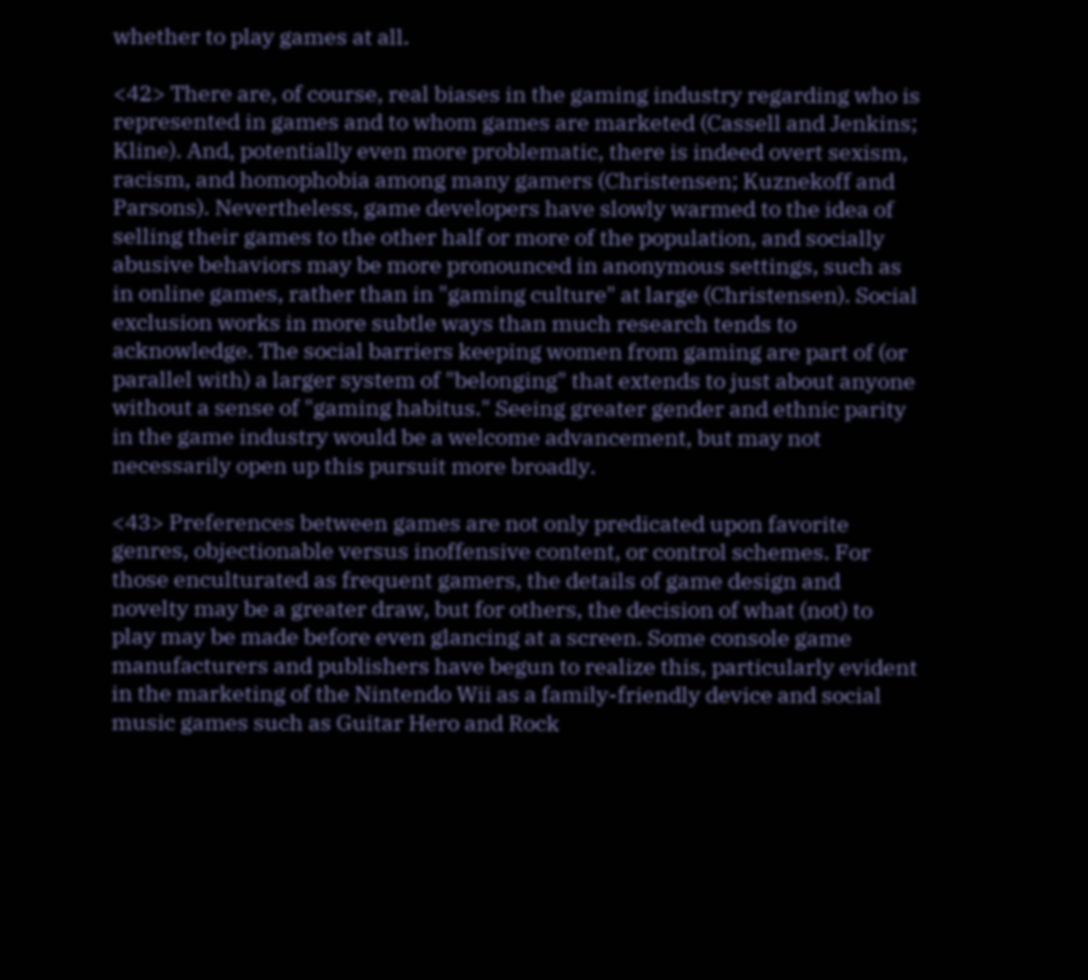whether to play games at all.

<42> There are, of course, real biases in the gaming industry regarding who is represented in games and to whom games are marketed (Cassell and Jenkins; Kline). And, potentially even more problematic, there is indeed overt sexism, racism, and homophobia among many gamers (Christensen; Kuznekoff and Parsons). Nevertheless, game developers have slowly warmed to the idea of selling their games to the other half or more of the population, and socially abusive behaviors may be more pronounced in anonymous settings, such as in online games, rather than in "gaming culture" at large (Christensen). Social exclusion works in more subtle ways than much research tends to acknowledge. The social barriers keeping women from gaming are part of (or parallel with) a larger system of "belonging" that extends to just about anyone without a sense of "gaming habitus." Seeing greater gender and ethnic parity in the game industry would be a welcome advancement, but may not necessarily open up this pursuit more broadly.

<43> Preferences between games are not only predicated upon favorite genres, objectionable versus inoffensive content, or control schemes. For those enculturated as frequent gamers, the details of game design and novelty may be a greater draw, but for others, the decision of what (not) to play may be made before even glancing at a screen. Some console game manufacturers and publishers have begun to realize this, particularly evident in the marketing of the Nintendo Wii as a family-friendly device and social music games such as Guitar Hero and Rock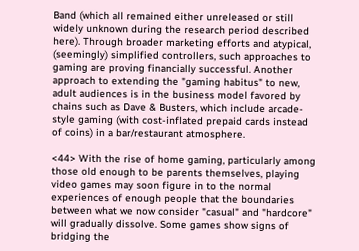Band (which all remained either unreleased or still widely unknown during the research period described here). Through broader marketing efforts and atypical, (seemingly) simplified controllers, such approaches to gaming are proving financially successful. Another approach to extending the "gaming habitus" to new, adult audiences is in the business model favored by chains such as Dave & Busters, which include arcade-style gaming (with cost-inflated prepaid cards instead of coins) in a bar/restaurant atmosphere.

<44> With the rise of home gaming, particularly among those old enough to be parents themselves, playing video games may soon figure in to the normal experiences of enough people that the boundaries between what we now consider "casual" and "hardcore" will gradually dissolve. Some games show signs of bridging the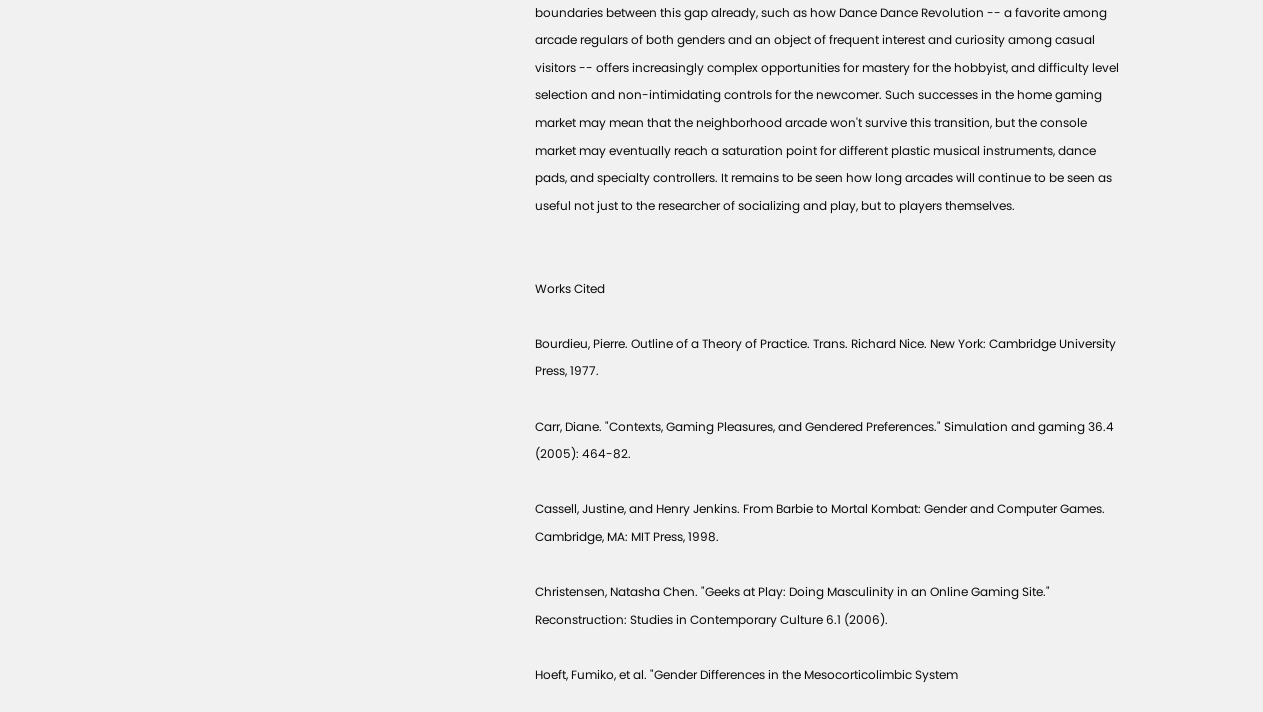boundaries between this gap already, such as how Dance Dance Revolution -- a favorite among arcade regulars of both genders and an object of frequent interest and curiosity among casual visitors -- offers increasingly complex opportunities for mastery for the hobbyist, and difficulty level selection and non-intimidating controls for the newcomer. Such successes in the home gaming market may mean that the neighborhood arcade won't survive this transition, but the console market may eventually reach a saturation point for different plastic musical instruments, dance pads, and specialty controllers. It remains to be seen how long arcades will continue to be seen as useful not just to the researcher of socializing and play, but to players themselves.


Works Cited

Bourdieu, Pierre. Outline of a Theory of Practice. Trans. Richard Nice. New York: Cambridge University Press, 1977.

Carr, Diane. "Contexts, Gaming Pleasures, and Gendered Preferences." Simulation and gaming 36.4 (2005): 464-82.

Cassell, Justine, and Henry Jenkins. From Barbie to Mortal Kombat: Gender and Computer Games. Cambridge, MA: MIT Press, 1998.

Christensen, Natasha Chen. "Geeks at Play: Doing Masculinity in an Online Gaming Site." Reconstruction: Studies in Contemporary Culture 6.1 (2006).

Hoeft, Fumiko, et al. "Gender Differences in the Mesocorticolimbic System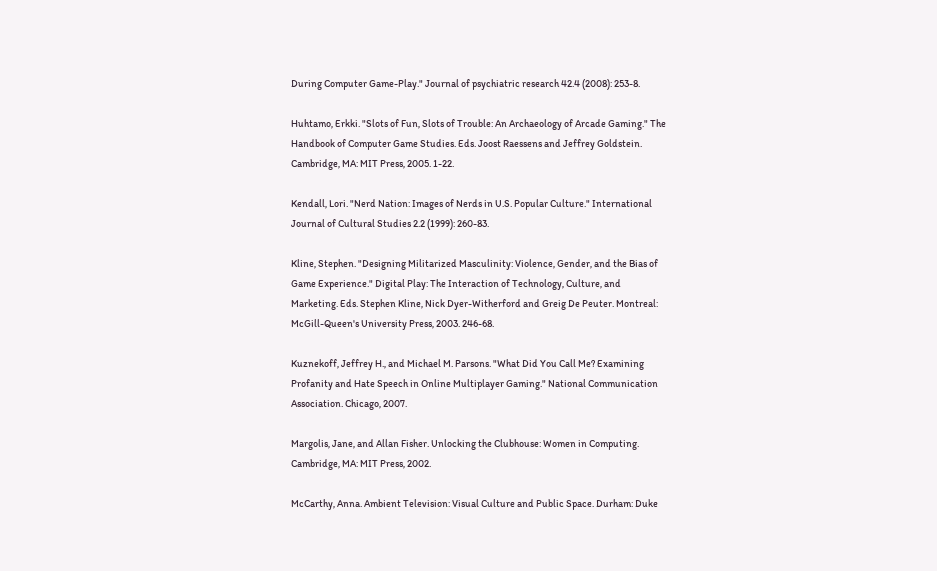During Computer Game-Play." Journal of psychiatric research 42.4 (2008): 253-8.

Huhtamo, Erkki. "Slots of Fun, Slots of Trouble: An Archaeology of Arcade Gaming." The Handbook of Computer Game Studies. Eds. Joost Raessens and Jeffrey Goldstein. Cambridge, MA: MIT Press, 2005. 1-22.

Kendall, Lori. "Nerd Nation: Images of Nerds in U.S. Popular Culture." International Journal of Cultural Studies 2.2 (1999): 260-83.

Kline, Stephen. "Designing Militarized Masculinity: Violence, Gender, and the Bias of Game Experience." Digital Play: The Interaction of Technology, Culture, and Marketing. Eds. Stephen Kline, Nick Dyer-Witherford and Greig De Peuter. Montreal: McGill-Queen's University Press, 2003. 246-68.

Kuznekoff, Jeffrey H., and Michael M. Parsons. "What Did You Call Me? Examining Profanity and Hate Speech in Online Multiplayer Gaming." National Communication Association. Chicago, 2007.

Margolis, Jane, and Allan Fisher. Unlocking the Clubhouse: Women in Computing. Cambridge, MA: MIT Press, 2002.

McCarthy, Anna. Ambient Television: Visual Culture and Public Space. Durham: Duke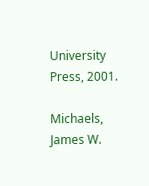University Press, 2001.

Michaels, James W.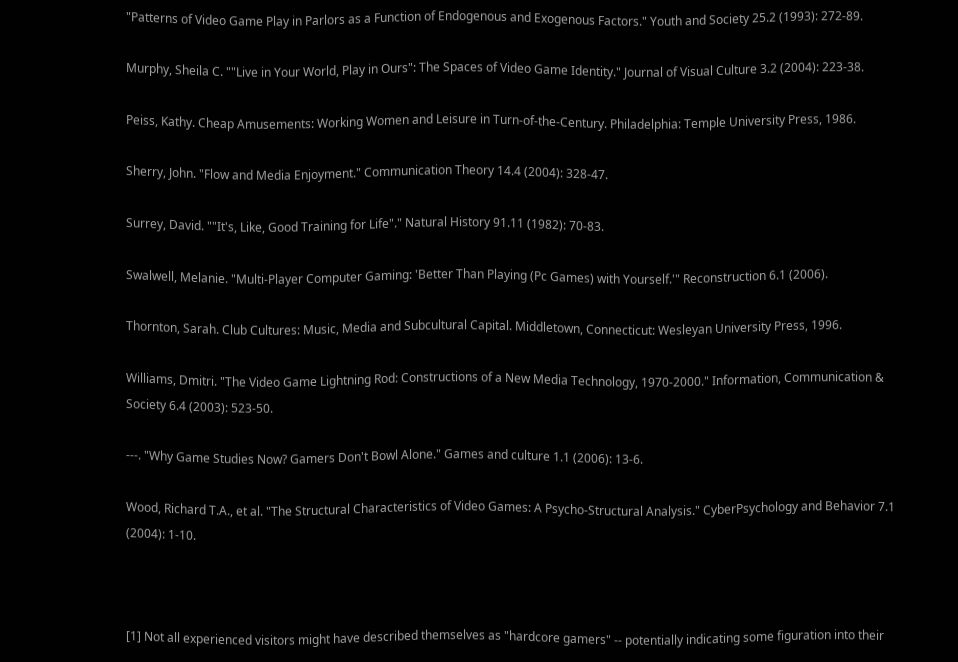"Patterns of Video Game Play in Parlors as a Function of Endogenous and Exogenous Factors." Youth and Society 25.2 (1993): 272-89.

Murphy, Sheila C. ""Live in Your World, Play in Ours": The Spaces of Video Game Identity." Journal of Visual Culture 3.2 (2004): 223-38.

Peiss, Kathy. Cheap Amusements: Working Women and Leisure in Turn-of-the-Century. Philadelphia: Temple University Press, 1986.

Sherry, John. "Flow and Media Enjoyment." Communication Theory 14.4 (2004): 328-47.

Surrey, David. ""It's, Like, Good Training for Life"." Natural History 91.11 (1982): 70-83.

Swalwell, Melanie. "Multi-Player Computer Gaming: 'Better Than Playing (Pc Games) with Yourself.'" Reconstruction 6.1 (2006).

Thornton, Sarah. Club Cultures: Music, Media and Subcultural Capital. Middletown, Connecticut: Wesleyan University Press, 1996.

Williams, Dmitri. "The Video Game Lightning Rod: Constructions of a New Media Technology, 1970-2000." Information, Communication & Society 6.4 (2003): 523-50.

---. "Why Game Studies Now? Gamers Don't Bowl Alone." Games and culture 1.1 (2006): 13-6.

Wood, Richard T.A., et al. "The Structural Characteristics of Video Games: A Psycho-Structural Analysis." CyberPsychology and Behavior 7.1 (2004): 1-10.



[1] Not all experienced visitors might have described themselves as "hardcore gamers" -- potentially indicating some figuration into their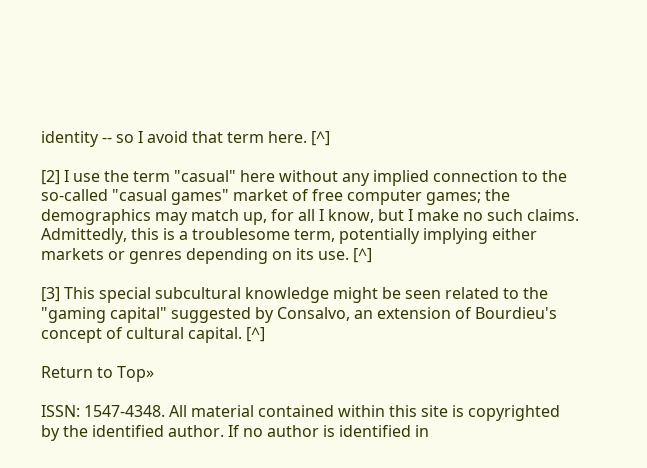identity -- so I avoid that term here. [^]

[2] I use the term "casual" here without any implied connection to the so-called "casual games" market of free computer games; the demographics may match up, for all I know, but I make no such claims. Admittedly, this is a troublesome term, potentially implying either markets or genres depending on its use. [^]

[3] This special subcultural knowledge might be seen related to the "gaming capital" suggested by Consalvo, an extension of Bourdieu's concept of cultural capital. [^]

Return to Top»

ISSN: 1547-4348. All material contained within this site is copyrighted by the identified author. If no author is identified in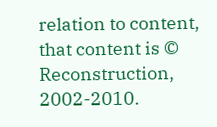relation to content, that content is © Reconstruction, 2002-2010.